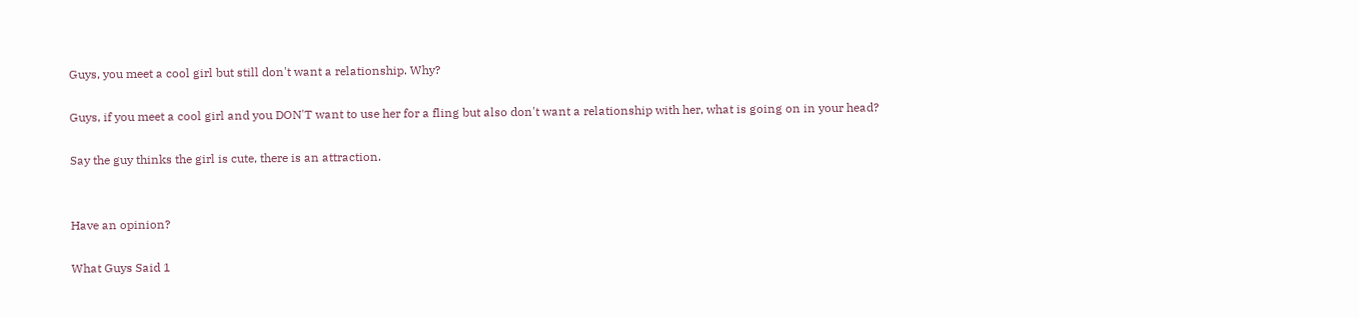Guys, you meet a cool girl but still don't want a relationship. Why?

Guys, if you meet a cool girl and you DON'T want to use her for a fling but also don't want a relationship with her, what is going on in your head?

Say the guy thinks the girl is cute, there is an attraction.


Have an opinion?

What Guys Said 1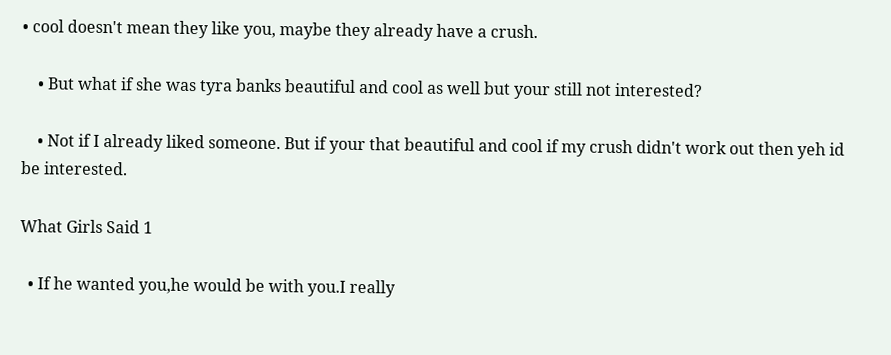• cool doesn't mean they like you, maybe they already have a crush.

    • But what if she was tyra banks beautiful and cool as well but your still not interested?

    • Not if I already liked someone. But if your that beautiful and cool if my crush didn't work out then yeh id be interested.

What Girls Said 1

  • If he wanted you,he would be with you.I really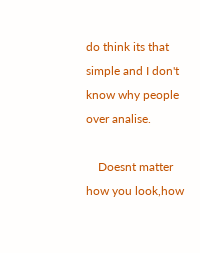do think its that simple and I don't know why people over analise.

    Doesnt matter how you look,how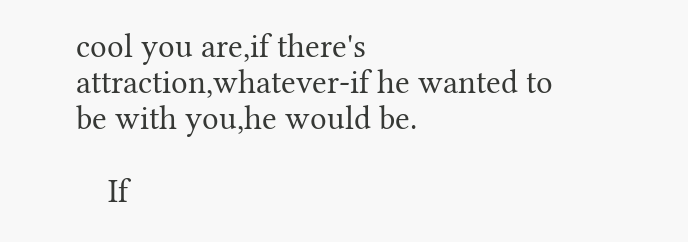cool you are,if there's attraction,whatever-if he wanted to be with you,he would be.

    If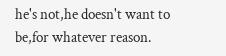he's not,he doesn't want to be,for whatever reason.